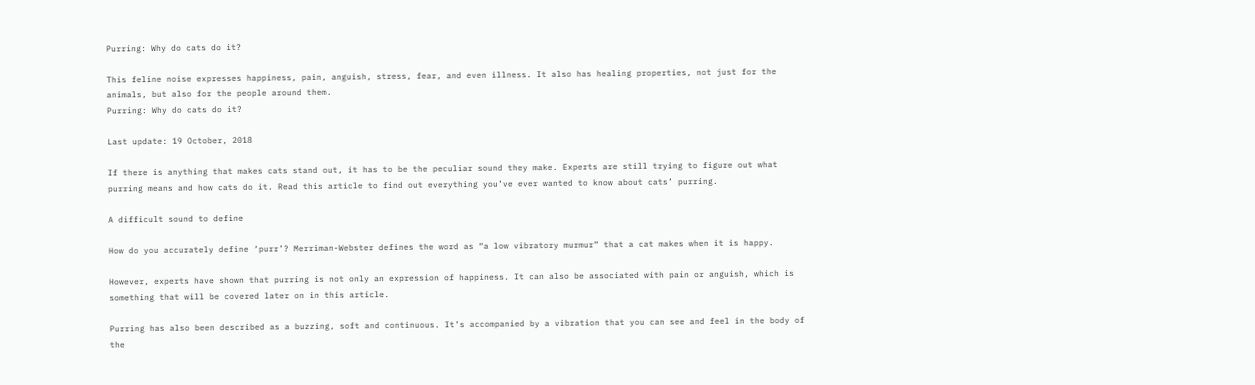Purring: Why do cats do it?

This feline noise expresses happiness, pain, anguish, stress, fear, and even illness. It also has healing properties, not just for the animals, but also for the people around them.
Purring: Why do cats do it?

Last update: 19 October, 2018

If there is anything that makes cats stand out, it has to be the peculiar sound they make. Experts are still trying to figure out what purring means and how cats do it. Read this article to find out everything you’ve ever wanted to know about cats’ purring.

A difficult sound to define

How do you accurately define ‘purr’? Merriman-Webster defines the word as “a low vibratory murmur” that a cat makes when it is happy.

However, experts have shown that purring is not only an expression of happiness. It can also be associated with pain or anguish, which is something that will be covered later on in this article.

Purring has also been described as a buzzing, soft and continuous. It’s accompanied by a vibration that you can see and feel in the body of the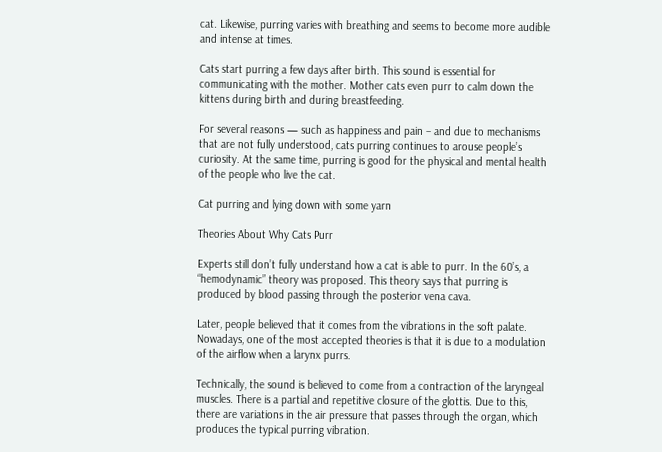cat. Likewise, purring varies with breathing and seems to become more audible and intense at times.

Cats start purring a few days after birth. This sound is essential for communicating with the mother. Mother cats even purr to calm down the kittens during birth and during breastfeeding.

For several reasons — such as happiness and pain – and due to mechanisms that are not fully understood, cats purring continues to arouse people’s curiosity. At the same time, purring is good for the physical and mental health of the people who live the cat.

Cat purring and lying down with some yarn

Theories About Why Cats Purr

Experts still don’t fully understand how a cat is able to purr. In the 60’s, a “hemodynamic” theory was proposed. This theory says that purring is produced by blood passing through the posterior vena cava.

Later, people believed that it comes from the vibrations in the soft palate. Nowadays, one of the most accepted theories is that it is due to a modulation of the airflow when a larynx purrs.

Technically, the sound is believed to come from a contraction of the laryngeal muscles. There is a partial and repetitive closure of the glottis. Due to this, there are variations in the air pressure that passes through the organ, which produces the typical purring vibration.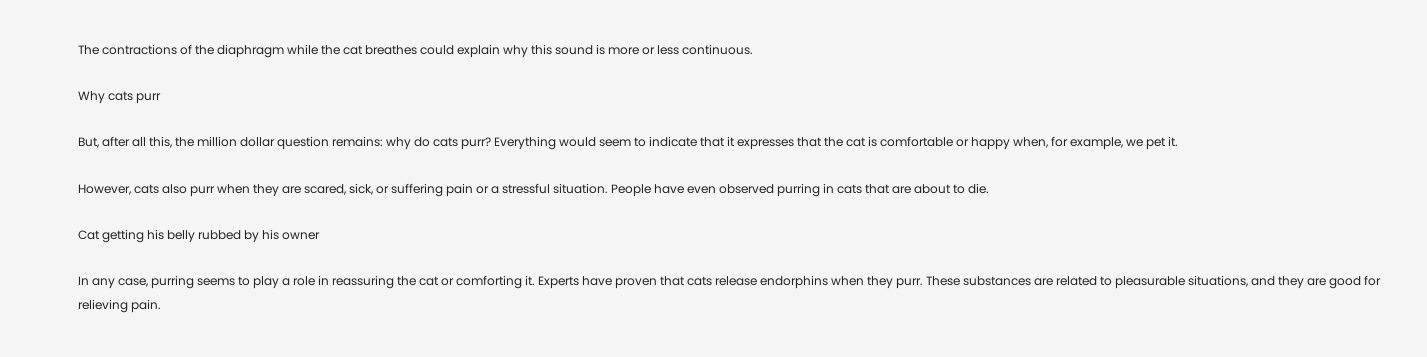The contractions of the diaphragm while the cat breathes could explain why this sound is more or less continuous.

Why cats purr

But, after all this, the million dollar question remains: why do cats purr? Everything would seem to indicate that it expresses that the cat is comfortable or happy when, for example, we pet it.

However, cats also purr when they are scared, sick, or suffering pain or a stressful situation. People have even observed purring in cats that are about to die.

Cat getting his belly rubbed by his owner

In any case, purring seems to play a role in reassuring the cat or comforting it. Experts have proven that cats release endorphins when they purr. These substances are related to pleasurable situations, and they are good for relieving pain.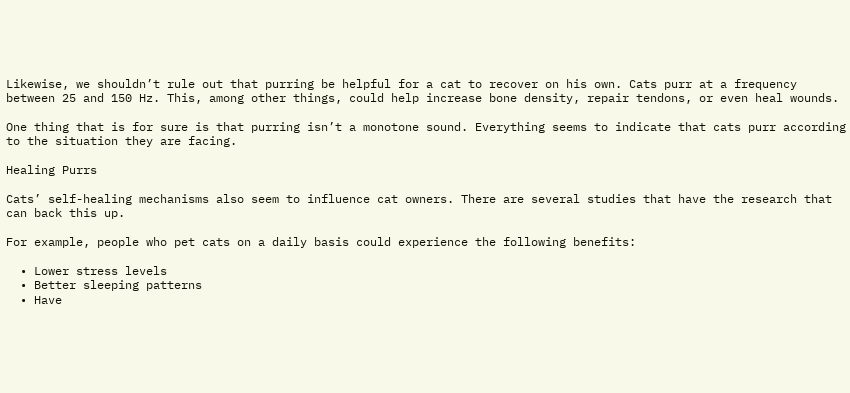Likewise, we shouldn’t rule out that purring be helpful for a cat to recover on his own. Cats purr at a frequency between 25 and 150 Hz. This, among other things, could help increase bone density, repair tendons, or even heal wounds.

One thing that is for sure is that purring isn’t a monotone sound. Everything seems to indicate that cats purr according to the situation they are facing.

Healing Purrs

Cats’ self-healing mechanisms also seem to influence cat owners. There are several studies that have the research that can back this up.

For example, people who pet cats on a daily basis could experience the following benefits:

  • Lower stress levels
  • Better sleeping patterns
  • Have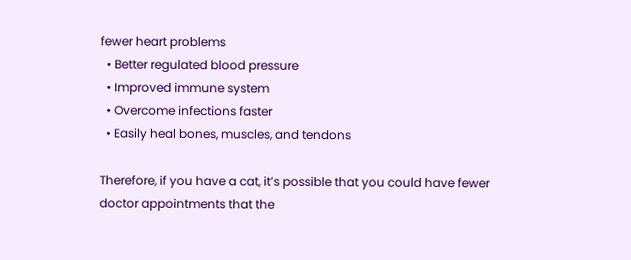fewer heart problems
  • Better regulated blood pressure
  • Improved immune system
  • Overcome infections faster
  • Easily heal bones, muscles, and tendons

Therefore, if you have a cat, it’s possible that you could have fewer doctor appointments that the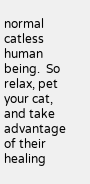normal catless human being.  So relax, pet your cat, and take advantage of their healing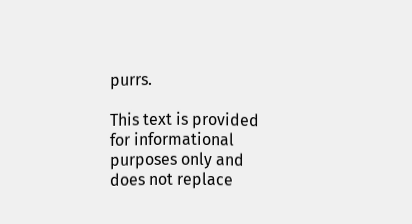purrs.

This text is provided for informational purposes only and does not replace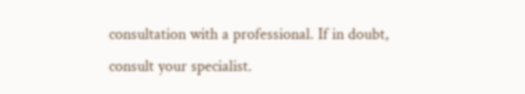consultation with a professional. If in doubt, consult your specialist.